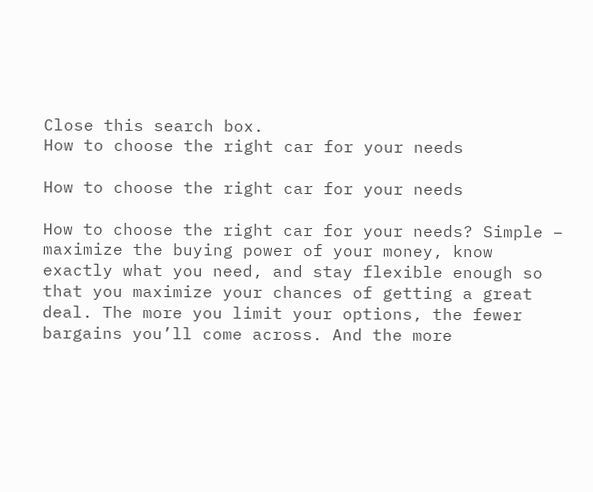Close this search box.
How to choose the right car for your needs

How to choose the right car for your needs

How to choose the right car for your needs? Simple – maximize the buying power of your money, know exactly what you need, and stay flexible enough so that you maximize your chances of getting a great deal. The more you limit your options, the fewer bargains you’ll come across. And the more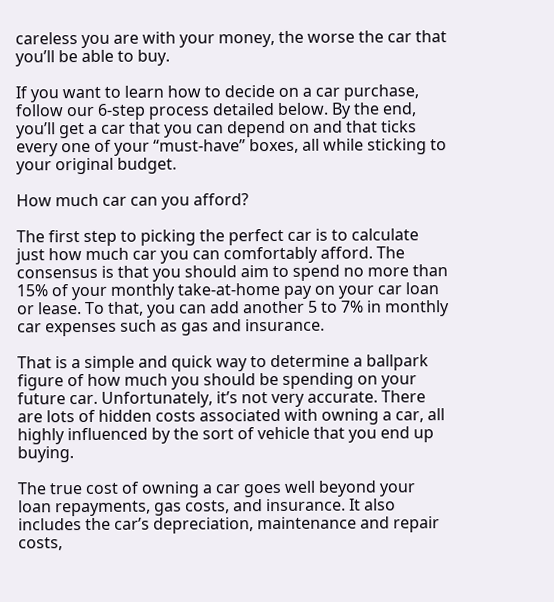careless you are with your money, the worse the car that you’ll be able to buy.

If you want to learn how to decide on a car purchase, follow our 6-step process detailed below. By the end, you’ll get a car that you can depend on and that ticks every one of your “must-have” boxes, all while sticking to your original budget.

How much car can you afford?

The first step to picking the perfect car is to calculate just how much car you can comfortably afford. The consensus is that you should aim to spend no more than 15% of your monthly take-at-home pay on your car loan or lease. To that, you can add another 5 to 7% in monthly car expenses such as gas and insurance.

That is a simple and quick way to determine a ballpark figure of how much you should be spending on your future car. Unfortunately, it’s not very accurate. There are lots of hidden costs associated with owning a car, all highly influenced by the sort of vehicle that you end up buying.

The true cost of owning a car goes well beyond your loan repayments, gas costs, and insurance. It also includes the car’s depreciation, maintenance and repair costs,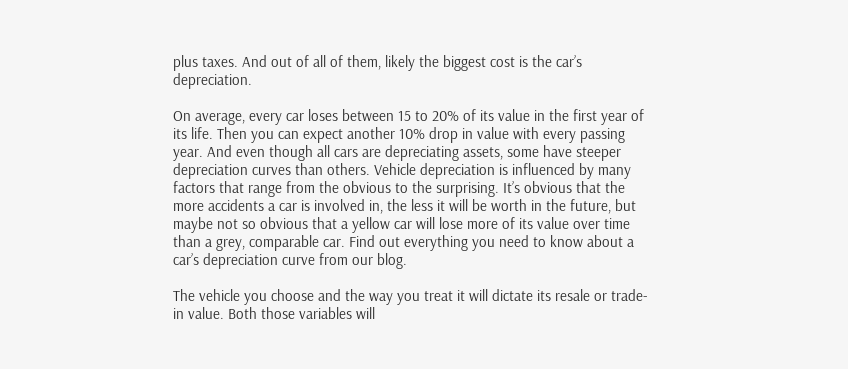plus taxes. And out of all of them, likely the biggest cost is the car’s depreciation.

On average, every car loses between 15 to 20% of its value in the first year of its life. Then you can expect another 10% drop in value with every passing year. And even though all cars are depreciating assets, some have steeper depreciation curves than others. Vehicle depreciation is influenced by many factors that range from the obvious to the surprising. It’s obvious that the more accidents a car is involved in, the less it will be worth in the future, but maybe not so obvious that a yellow car will lose more of its value over time than a grey, comparable car. Find out everything you need to know about a car’s depreciation curve from our blog.

The vehicle you choose and the way you treat it will dictate its resale or trade-in value. Both those variables will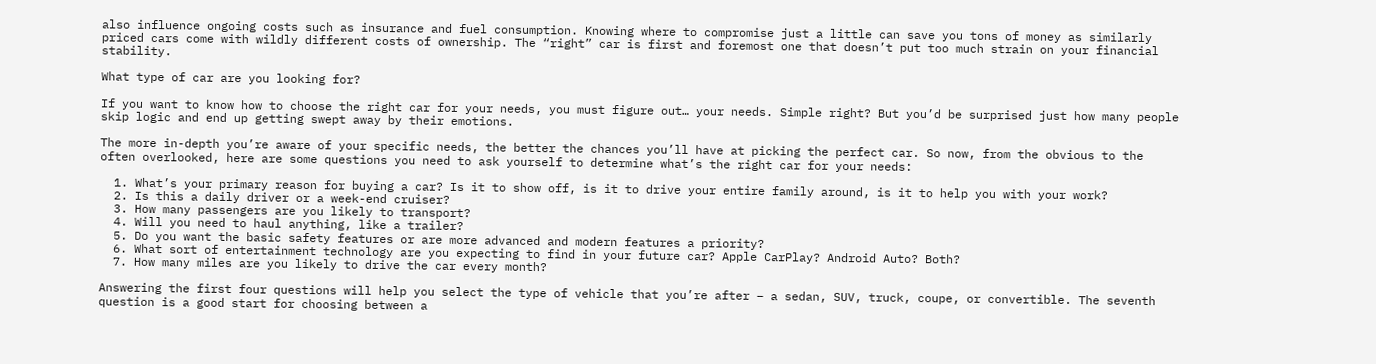also influence ongoing costs such as insurance and fuel consumption. Knowing where to compromise just a little can save you tons of money as similarly priced cars come with wildly different costs of ownership. The “right” car is first and foremost one that doesn’t put too much strain on your financial stability.

What type of car are you looking for?

If you want to know how to choose the right car for your needs, you must figure out… your needs. Simple right? But you’d be surprised just how many people skip logic and end up getting swept away by their emotions.

The more in-depth you’re aware of your specific needs, the better the chances you’ll have at picking the perfect car. So now, from the obvious to the often overlooked, here are some questions you need to ask yourself to determine what’s the right car for your needs:

  1. What’s your primary reason for buying a car? Is it to show off, is it to drive your entire family around, is it to help you with your work?
  2. Is this a daily driver or a week-end cruiser?
  3. How many passengers are you likely to transport?
  4. Will you need to haul anything, like a trailer?
  5. Do you want the basic safety features or are more advanced and modern features a priority?
  6. What sort of entertainment technology are you expecting to find in your future car? Apple CarPlay? Android Auto? Both?
  7. How many miles are you likely to drive the car every month?

Answering the first four questions will help you select the type of vehicle that you’re after – a sedan, SUV, truck, coupe, or convertible. The seventh question is a good start for choosing between a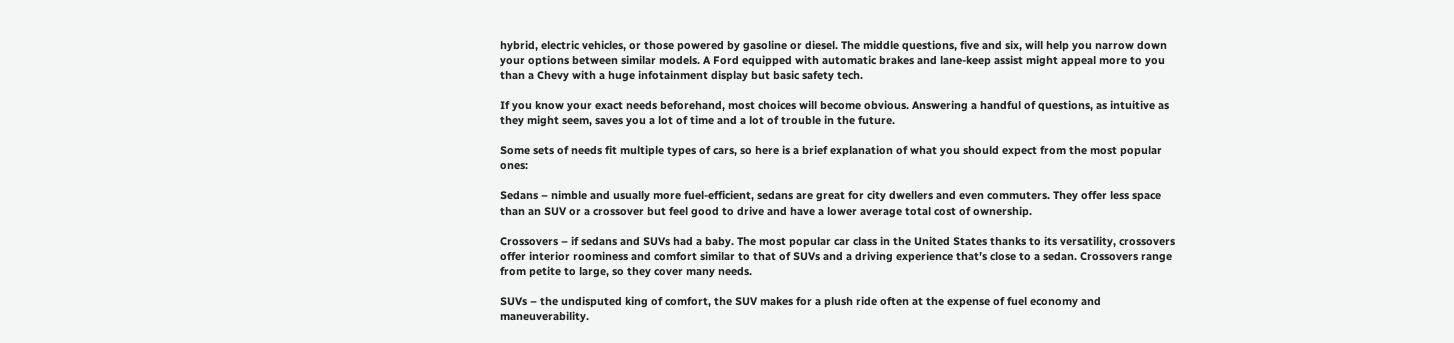hybrid, electric vehicles, or those powered by gasoline or diesel. The middle questions, five and six, will help you narrow down your options between similar models. A Ford equipped with automatic brakes and lane-keep assist might appeal more to you than a Chevy with a huge infotainment display but basic safety tech.

If you know your exact needs beforehand, most choices will become obvious. Answering a handful of questions, as intuitive as they might seem, saves you a lot of time and a lot of trouble in the future.

Some sets of needs fit multiple types of cars, so here is a brief explanation of what you should expect from the most popular ones:

Sedans – nimble and usually more fuel-efficient, sedans are great for city dwellers and even commuters. They offer less space than an SUV or a crossover but feel good to drive and have a lower average total cost of ownership.

Crossovers – if sedans and SUVs had a baby. The most popular car class in the United States thanks to its versatility, crossovers offer interior roominess and comfort similar to that of SUVs and a driving experience that’s close to a sedan. Crossovers range from petite to large, so they cover many needs.

SUVs – the undisputed king of comfort, the SUV makes for a plush ride often at the expense of fuel economy and maneuverability.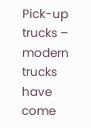Pick-up trucks – modern trucks have come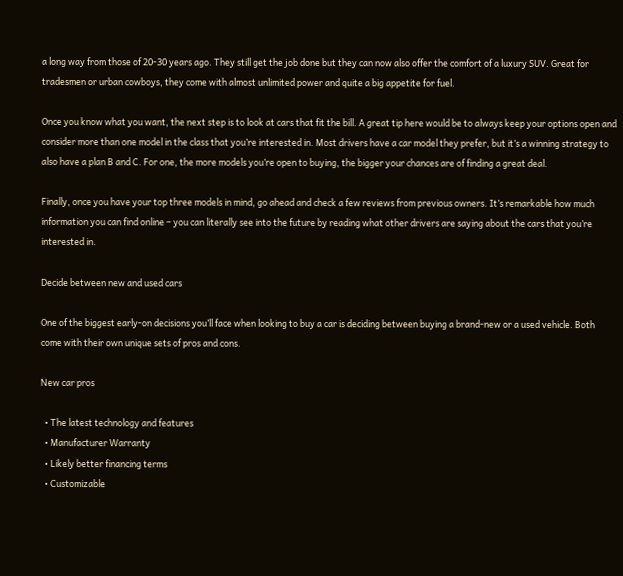a long way from those of 20-30 years ago. They still get the job done but they can now also offer the comfort of a luxury SUV. Great for tradesmen or urban cowboys, they come with almost unlimited power and quite a big appetite for fuel.

Once you know what you want, the next step is to look at cars that fit the bill. A great tip here would be to always keep your options open and consider more than one model in the class that you’re interested in. Most drivers have a car model they prefer, but it’s a winning strategy to also have a plan B and C. For one, the more models you’re open to buying, the bigger your chances are of finding a great deal.

Finally, once you have your top three models in mind, go ahead and check a few reviews from previous owners. It’s remarkable how much information you can find online – you can literally see into the future by reading what other drivers are saying about the cars that you’re interested in.

Decide between new and used cars

One of the biggest early-on decisions you’ll face when looking to buy a car is deciding between buying a brand-new or a used vehicle. Both come with their own unique sets of pros and cons.

New car pros

  • The latest technology and features
  • Manufacturer Warranty
  • Likely better financing terms
  • Customizable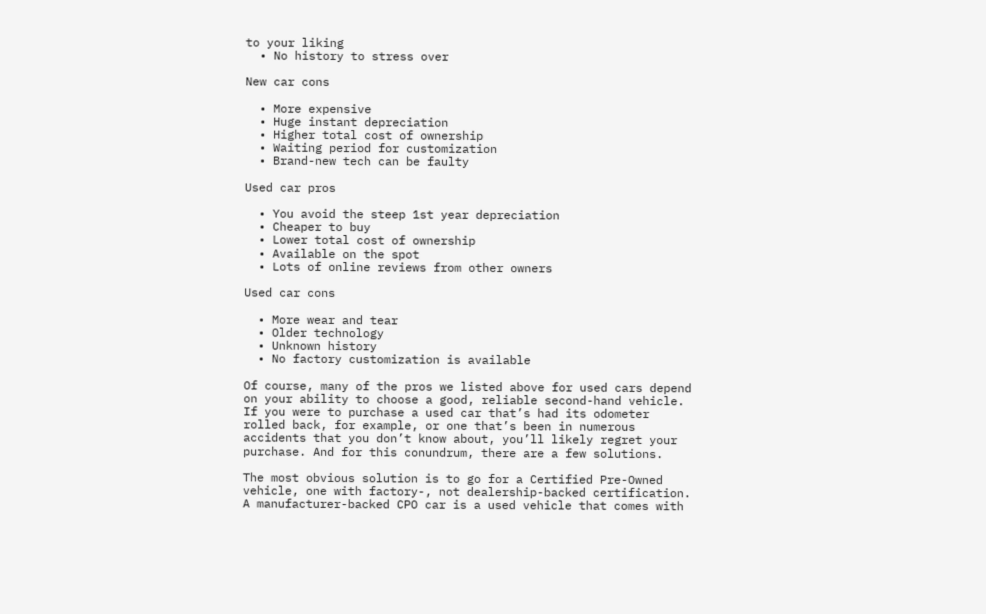to your liking
  • No history to stress over

New car cons

  • More expensive
  • Huge instant depreciation
  • Higher total cost of ownership
  • Waiting period for customization
  • Brand-new tech can be faulty

Used car pros

  • You avoid the steep 1st year depreciation
  • Cheaper to buy
  • Lower total cost of ownership
  • Available on the spot
  • Lots of online reviews from other owners

Used car cons

  • More wear and tear
  • Older technology
  • Unknown history
  • No factory customization is available

Of course, many of the pros we listed above for used cars depend on your ability to choose a good, reliable second-hand vehicle. If you were to purchase a used car that’s had its odometer rolled back, for example, or one that’s been in numerous accidents that you don’t know about, you’ll likely regret your purchase. And for this conundrum, there are a few solutions.

The most obvious solution is to go for a Certified Pre-Owned vehicle, one with factory-, not dealership-backed certification. A manufacturer-backed CPO car is a used vehicle that comes with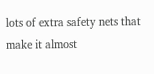lots of extra safety nets that make it almost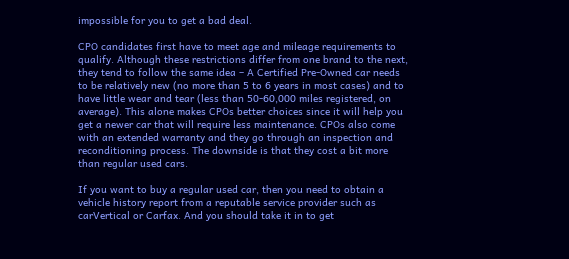impossible for you to get a bad deal.

CPO candidates first have to meet age and mileage requirements to qualify. Although these restrictions differ from one brand to the next, they tend to follow the same idea – A Certified Pre-Owned car needs to be relatively new (no more than 5 to 6 years in most cases) and to have little wear and tear (less than 50-60,000 miles registered, on average). This alone makes CPOs better choices since it will help you get a newer car that will require less maintenance. CPOs also come with an extended warranty and they go through an inspection and reconditioning process. The downside is that they cost a bit more than regular used cars.

If you want to buy a regular used car, then you need to obtain a vehicle history report from a reputable service provider such as carVertical or Carfax. And you should take it in to get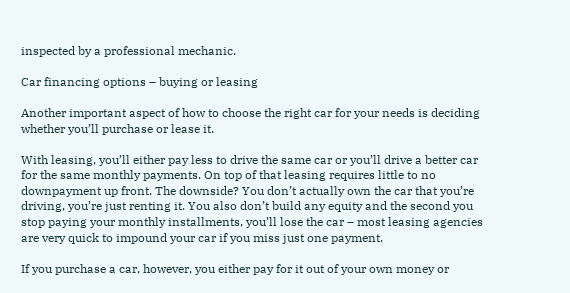inspected by a professional mechanic.

Car financing options – buying or leasing

Another important aspect of how to choose the right car for your needs is deciding whether you’ll purchase or lease it.

With leasing, you’ll either pay less to drive the same car or you’ll drive a better car for the same monthly payments. On top of that leasing requires little to no downpayment up front. The downside? You don’t actually own the car that you’re driving, you’re just renting it. You also don’t build any equity and the second you stop paying your monthly installments, you’ll lose the car – most leasing agencies are very quick to impound your car if you miss just one payment.

If you purchase a car, however, you either pay for it out of your own money or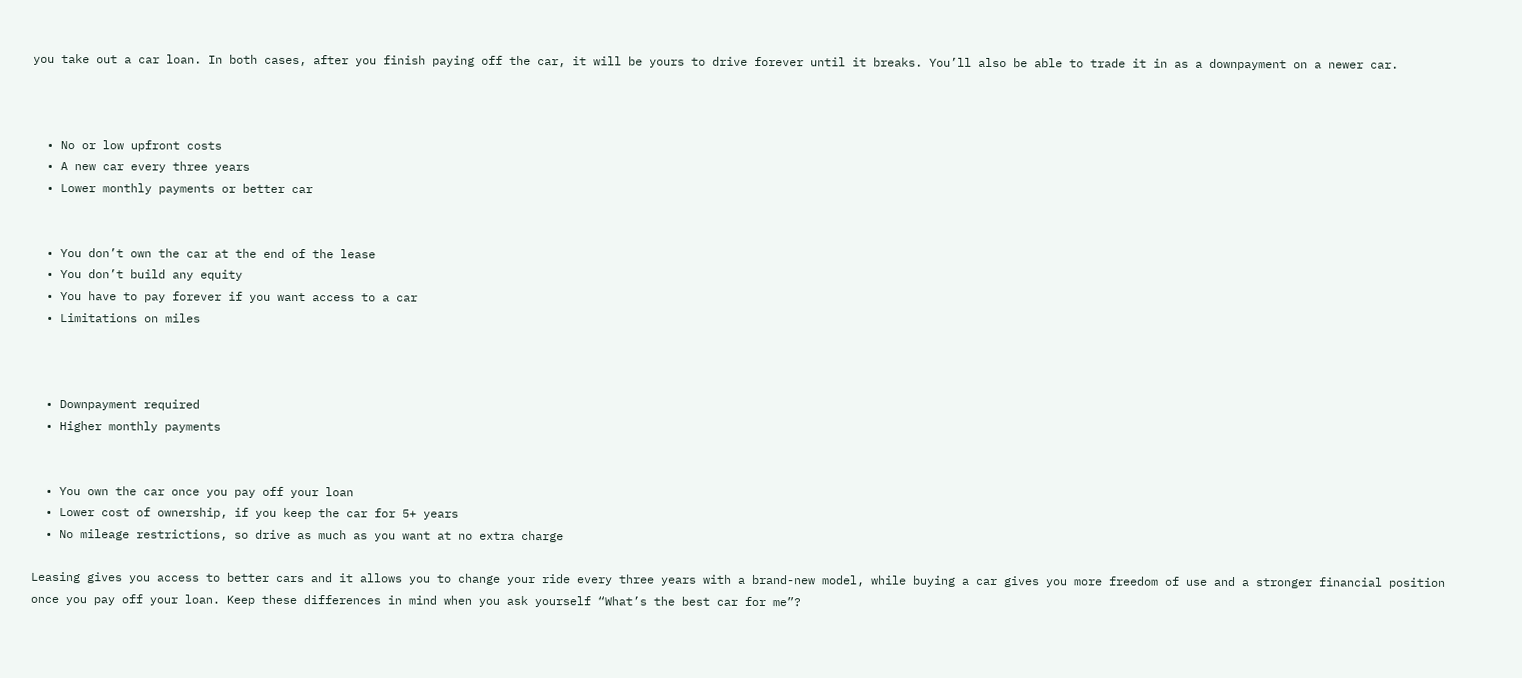you take out a car loan. In both cases, after you finish paying off the car, it will be yours to drive forever until it breaks. You’ll also be able to trade it in as a downpayment on a newer car.



  • No or low upfront costs
  • A new car every three years
  • Lower monthly payments or better car


  • You don’t own the car at the end of the lease
  • You don’t build any equity
  • You have to pay forever if you want access to a car
  • Limitations on miles



  • Downpayment required
  • Higher monthly payments


  • You own the car once you pay off your loan
  • Lower cost of ownership, if you keep the car for 5+ years
  • No mileage restrictions, so drive as much as you want at no extra charge

Leasing gives you access to better cars and it allows you to change your ride every three years with a brand-new model, while buying a car gives you more freedom of use and a stronger financial position once you pay off your loan. Keep these differences in mind when you ask yourself “What’s the best car for me”?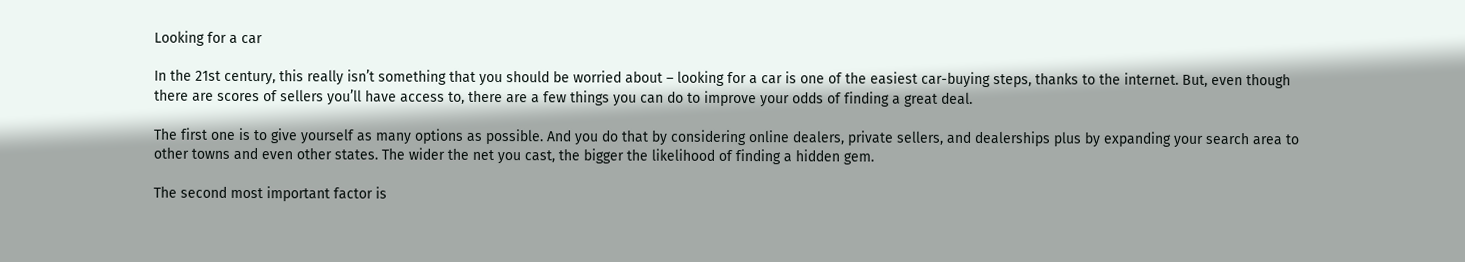Looking for a car

In the 21st century, this really isn’t something that you should be worried about – looking for a car is one of the easiest car-buying steps, thanks to the internet. But, even though there are scores of sellers you’ll have access to, there are a few things you can do to improve your odds of finding a great deal.

The first one is to give yourself as many options as possible. And you do that by considering online dealers, private sellers, and dealerships plus by expanding your search area to other towns and even other states. The wider the net you cast, the bigger the likelihood of finding a hidden gem.

The second most important factor is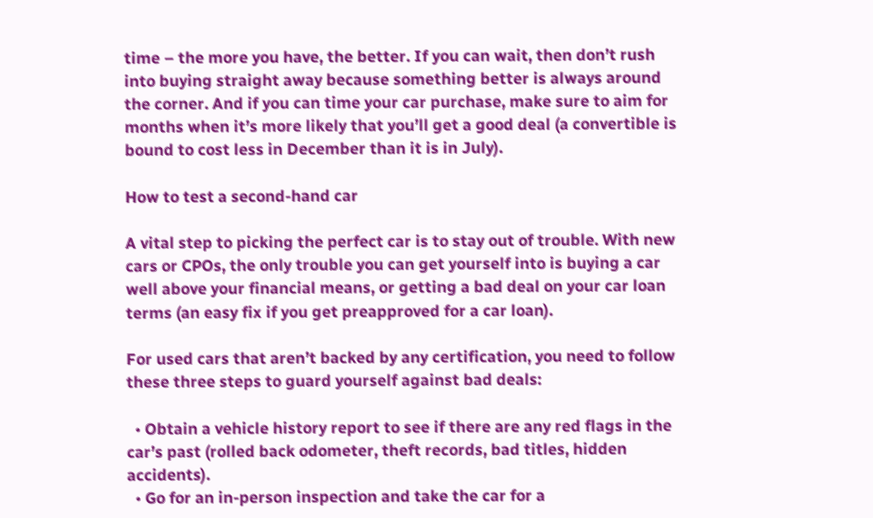time – the more you have, the better. If you can wait, then don’t rush into buying straight away because something better is always around the corner. And if you can time your car purchase, make sure to aim for months when it’s more likely that you’ll get a good deal (a convertible is bound to cost less in December than it is in July).

How to test a second-hand car

A vital step to picking the perfect car is to stay out of trouble. With new cars or CPOs, the only trouble you can get yourself into is buying a car well above your financial means, or getting a bad deal on your car loan terms (an easy fix if you get preapproved for a car loan).

For used cars that aren’t backed by any certification, you need to follow these three steps to guard yourself against bad deals:

  • Obtain a vehicle history report to see if there are any red flags in the car’s past (rolled back odometer, theft records, bad titles, hidden accidents).
  • Go for an in-person inspection and take the car for a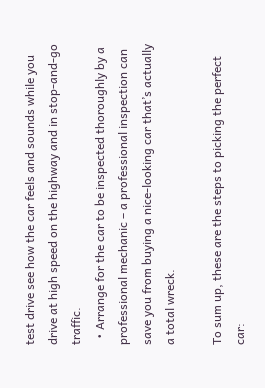test drive see how the car feels and sounds while you drive at high speed on the highway and in stop-and-go traffic.
  • Arrange for the car to be inspected thoroughly by a professional mechanic – a professional inspection can save you from buying a nice-looking car that’s actually a total wreck.

To sum up, these are the steps to picking the perfect car: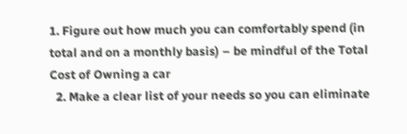1. Figure out how much you can comfortably spend (in total and on a monthly basis) – be mindful of the Total Cost of Owning a car
  2. Make a clear list of your needs so you can eliminate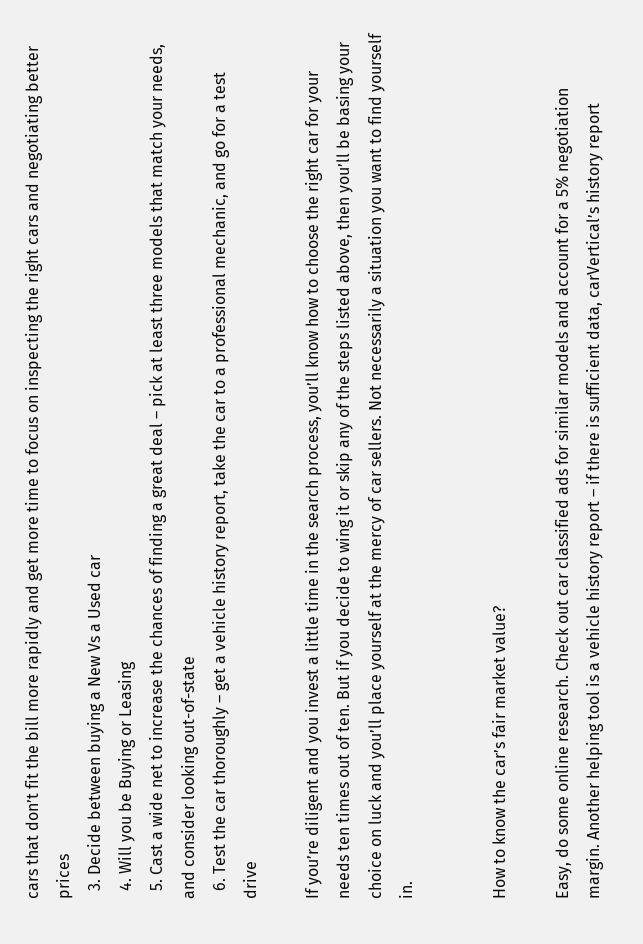cars that don’t fit the bill more rapidly and get more time to focus on inspecting the right cars and negotiating better prices
  3. Decide between buying a New Vs a Used car
  4. Will you be Buying or Leasing
  5. Cast a wide net to increase the chances of finding a great deal – pick at least three models that match your needs, and consider looking out-of-state
  6. Test the car thoroughly – get a vehicle history report, take the car to a professional mechanic, and go for a test drive

If you’re diligent and you invest a little time in the search process, you’ll know how to choose the right car for your needs ten times out of ten. But if you decide to wing it or skip any of the steps listed above, then you’ll be basing your choice on luck and you’ll place yourself at the mercy of car sellers. Not necessarily a situation you want to find yourself in.


How to know the car’s fair market value?

Easy, do some online research. Check out car classified ads for similar models and account for a 5% negotiation margin. Another helping tool is a vehicle history report – if there is sufficient data, carVertical’s history report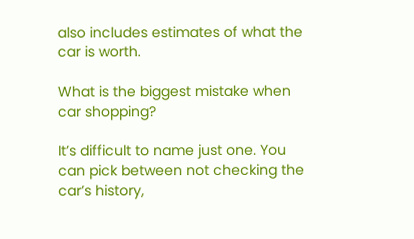also includes estimates of what the car is worth.

What is the biggest mistake when car shopping?

It’s difficult to name just one. You can pick between not checking the car’s history,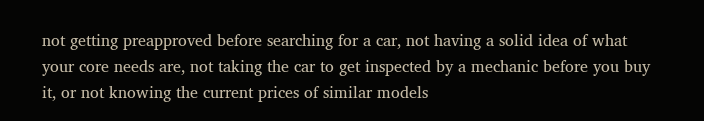not getting preapproved before searching for a car, not having a solid idea of what your core needs are, not taking the car to get inspected by a mechanic before you buy it, or not knowing the current prices of similar models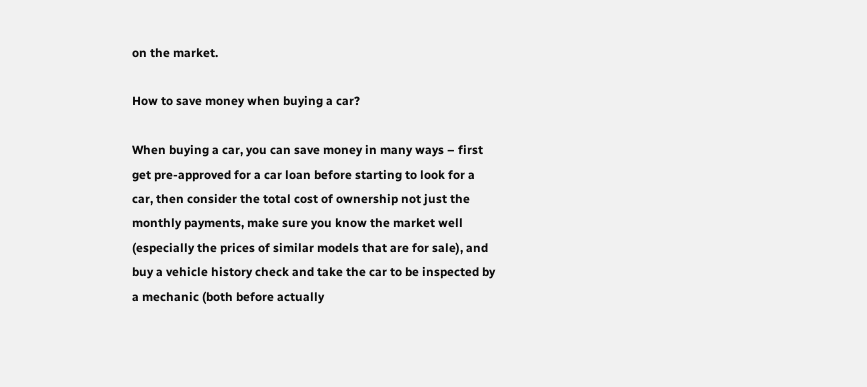on the market.

How to save money when buying a car?

When buying a car, you can save money in many ways – first get pre-approved for a car loan before starting to look for a car, then consider the total cost of ownership not just the monthly payments, make sure you know the market well (especially the prices of similar models that are for sale), and buy a vehicle history check and take the car to be inspected by a mechanic (both before actually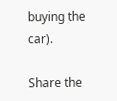buying the car).

Share the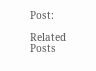Post:

Related Posts